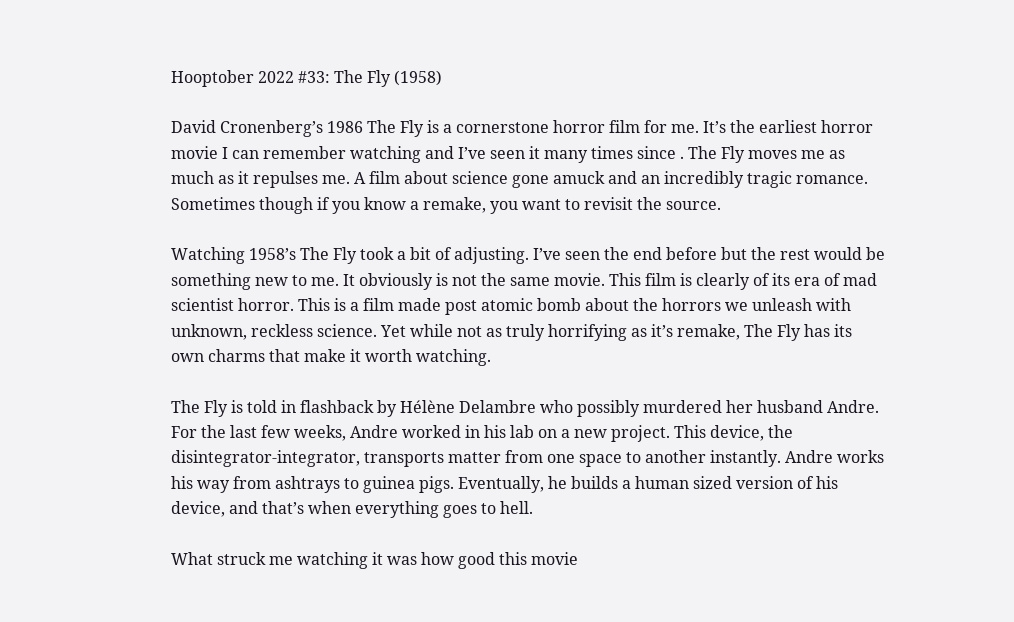Hooptober 2022 #33: The Fly (1958)

David Cronenberg’s 1986 The Fly is a cornerstone horror film for me. It’s the earliest horror movie I can remember watching and I’ve seen it many times since . The Fly moves me as much as it repulses me. A film about science gone amuck and an incredibly tragic romance. Sometimes though if you know a remake, you want to revisit the source.

Watching 1958’s The Fly took a bit of adjusting. I’ve seen the end before but the rest would be something new to me. It obviously is not the same movie. This film is clearly of its era of mad scientist horror. This is a film made post atomic bomb about the horrors we unleash with unknown, reckless science. Yet while not as truly horrifying as it’s remake, The Fly has its own charms that make it worth watching.

The Fly is told in flashback by Hélène Delambre who possibly murdered her husband Andre. For the last few weeks, Andre worked in his lab on a new project. This device, the disintegrator-integrator, transports matter from one space to another instantly. Andre works his way from ashtrays to guinea pigs. Eventually, he builds a human sized version of his device, and that’s when everything goes to hell.

What struck me watching it was how good this movie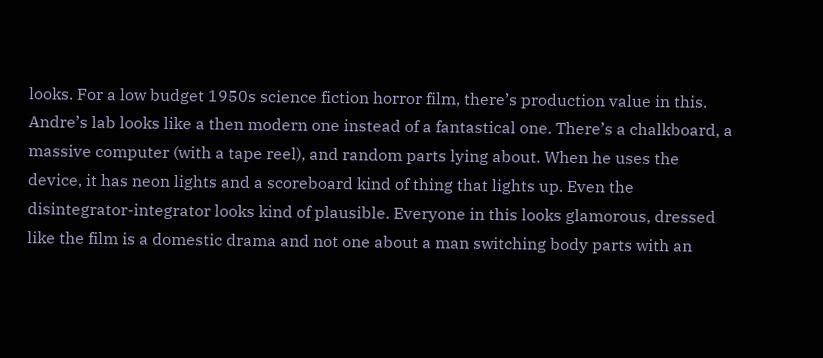looks. For a low budget 1950s science fiction horror film, there’s production value in this. Andre’s lab looks like a then modern one instead of a fantastical one. There’s a chalkboard, a massive computer (with a tape reel), and random parts lying about. When he uses the device, it has neon lights and a scoreboard kind of thing that lights up. Even the disintegrator-integrator looks kind of plausible. Everyone in this looks glamorous, dressed like the film is a domestic drama and not one about a man switching body parts with an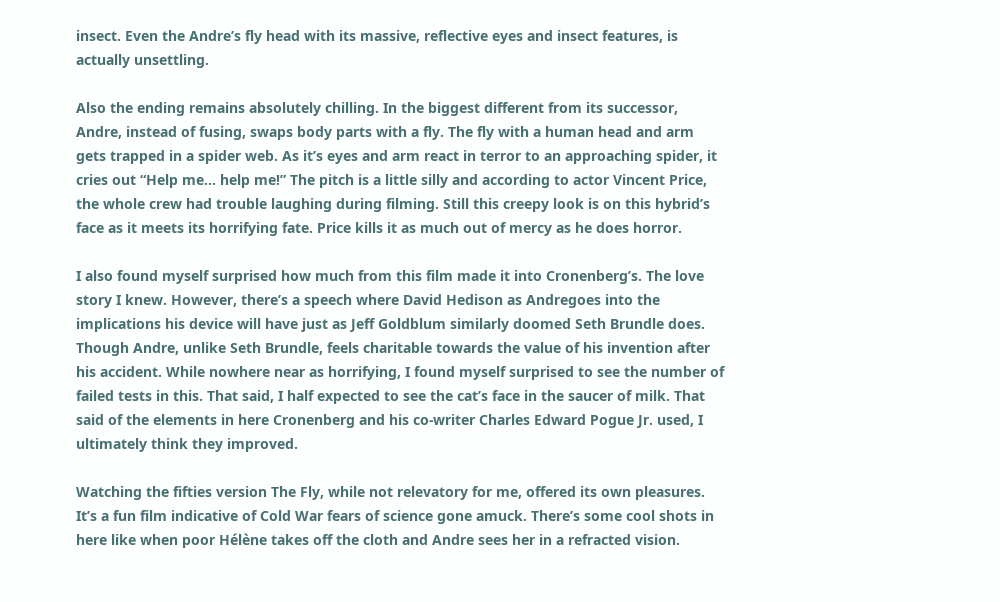insect. Even the Andre’s fly head with its massive, reflective eyes and insect features, is actually unsettling.

Also the ending remains absolutely chilling. In the biggest different from its successor, Andre, instead of fusing, swaps body parts with a fly. The fly with a human head and arm gets trapped in a spider web. As it’s eyes and arm react in terror to an approaching spider, it cries out “Help me… help me!” The pitch is a little silly and according to actor Vincent Price, the whole crew had trouble laughing during filming. Still this creepy look is on this hybrid’s face as it meets its horrifying fate. Price kills it as much out of mercy as he does horror.

I also found myself surprised how much from this film made it into Cronenberg’s. The love story I knew. However, there’s a speech where David Hedison as Andregoes into the implications his device will have just as Jeff Goldblum similarly doomed Seth Brundle does. Though Andre, unlike Seth Brundle, feels charitable towards the value of his invention after his accident. While nowhere near as horrifying, I found myself surprised to see the number of failed tests in this. That said, I half expected to see the cat’s face in the saucer of milk. That said of the elements in here Cronenberg and his co-writer Charles Edward Pogue Jr. used, I ultimately think they improved.

Watching the fifties version The Fly, while not relevatory for me, offered its own pleasures. It’s a fun film indicative of Cold War fears of science gone amuck. There’s some cool shots in here like when poor Hélène takes off the cloth and Andre sees her in a refracted vision.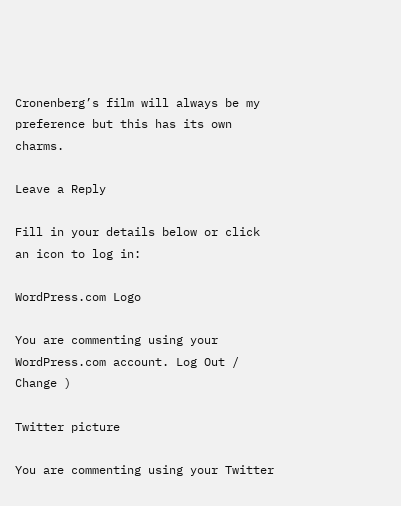Cronenberg’s film will always be my preference but this has its own charms.

Leave a Reply

Fill in your details below or click an icon to log in:

WordPress.com Logo

You are commenting using your WordPress.com account. Log Out /  Change )

Twitter picture

You are commenting using your Twitter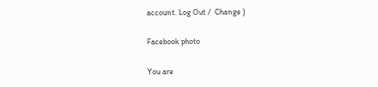account. Log Out /  Change )

Facebook photo

You are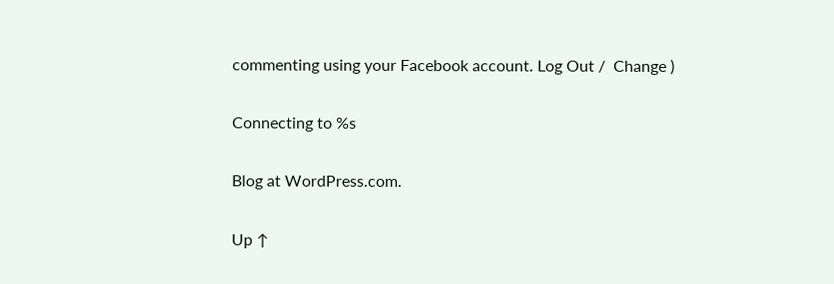commenting using your Facebook account. Log Out /  Change )

Connecting to %s

Blog at WordPress.com.

Up ↑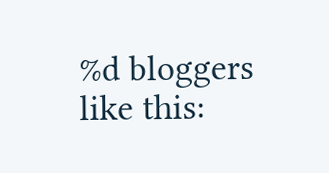%d bloggers like this: